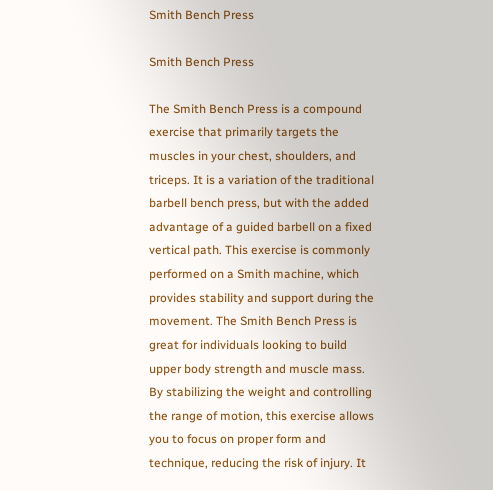Smith Bench Press

Smith Bench Press

The Smith Bench Press is a compound exercise that primarily targets the muscles in your chest, shoulders, and triceps. It is a variation of the traditional barbell bench press, but with the added advantage of a guided barbell on a fixed vertical path. This exercise is commonly performed on a Smith machine, which provides stability and support during the movement. The Smith Bench Press is great for individuals looking to build upper body strength and muscle mass. By stabilizing the weight and controlling the range of motion, this exercise allows you to focus on proper form and technique, reducing the risk of injury. It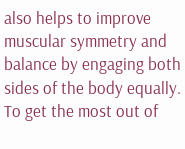also helps to improve muscular symmetry and balance by engaging both sides of the body equally. To get the most out of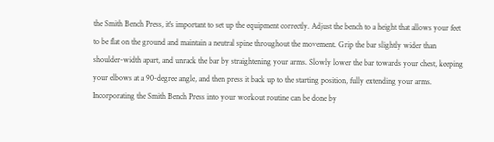the Smith Bench Press, it's important to set up the equipment correctly. Adjust the bench to a height that allows your feet to be flat on the ground and maintain a neutral spine throughout the movement. Grip the bar slightly wider than shoulder-width apart, and unrack the bar by straightening your arms. Slowly lower the bar towards your chest, keeping your elbows at a 90-degree angle, and then press it back up to the starting position, fully extending your arms. Incorporating the Smith Bench Press into your workout routine can be done by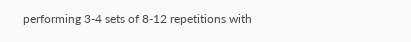performing 3-4 sets of 8-12 repetitions with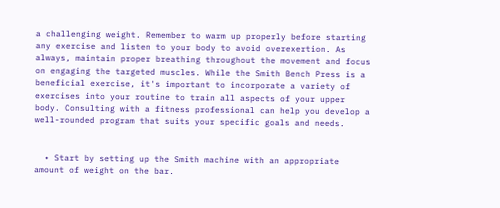a challenging weight. Remember to warm up properly before starting any exercise and listen to your body to avoid overexertion. As always, maintain proper breathing throughout the movement and focus on engaging the targeted muscles. While the Smith Bench Press is a beneficial exercise, it's important to incorporate a variety of exercises into your routine to train all aspects of your upper body. Consulting with a fitness professional can help you develop a well-rounded program that suits your specific goals and needs.


  • Start by setting up the Smith machine with an appropriate amount of weight on the bar.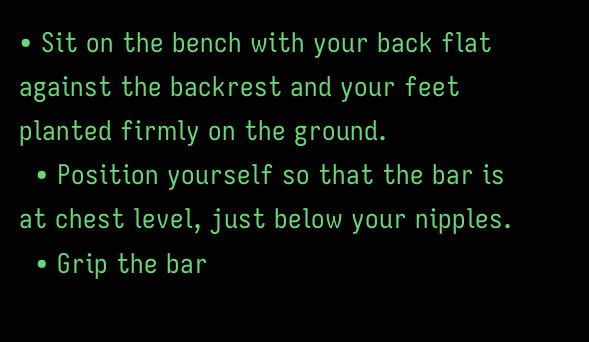• Sit on the bench with your back flat against the backrest and your feet planted firmly on the ground.
  • Position yourself so that the bar is at chest level, just below your nipples.
  • Grip the bar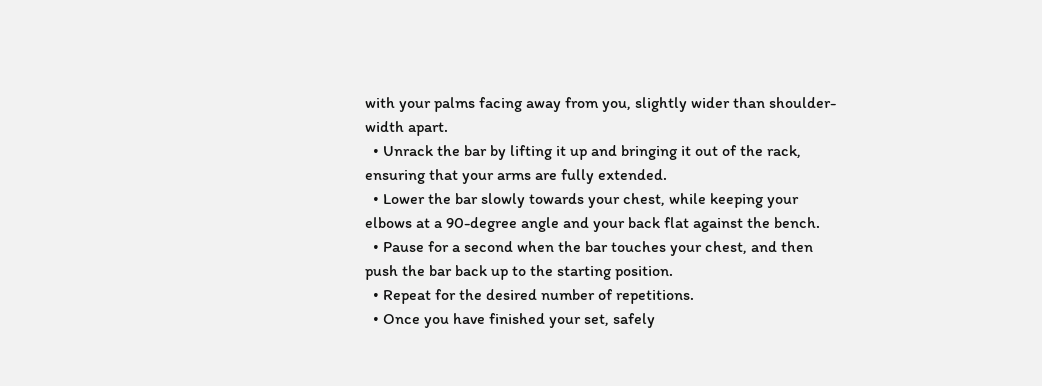with your palms facing away from you, slightly wider than shoulder-width apart.
  • Unrack the bar by lifting it up and bringing it out of the rack, ensuring that your arms are fully extended.
  • Lower the bar slowly towards your chest, while keeping your elbows at a 90-degree angle and your back flat against the bench.
  • Pause for a second when the bar touches your chest, and then push the bar back up to the starting position.
  • Repeat for the desired number of repetitions.
  • Once you have finished your set, safely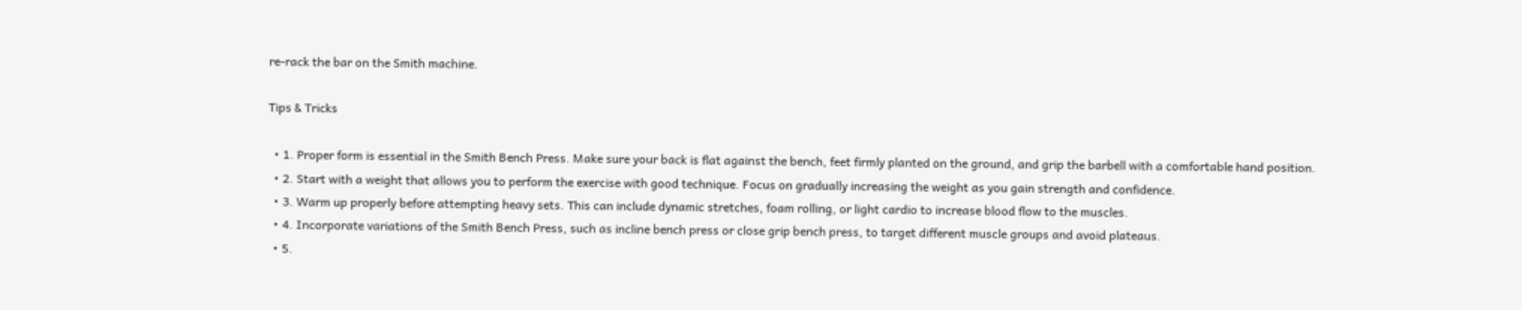re-rack the bar on the Smith machine.

Tips & Tricks

  • 1. Proper form is essential in the Smith Bench Press. Make sure your back is flat against the bench, feet firmly planted on the ground, and grip the barbell with a comfortable hand position.
  • 2. Start with a weight that allows you to perform the exercise with good technique. Focus on gradually increasing the weight as you gain strength and confidence.
  • 3. Warm up properly before attempting heavy sets. This can include dynamic stretches, foam rolling, or light cardio to increase blood flow to the muscles.
  • 4. Incorporate variations of the Smith Bench Press, such as incline bench press or close grip bench press, to target different muscle groups and avoid plateaus.
  • 5.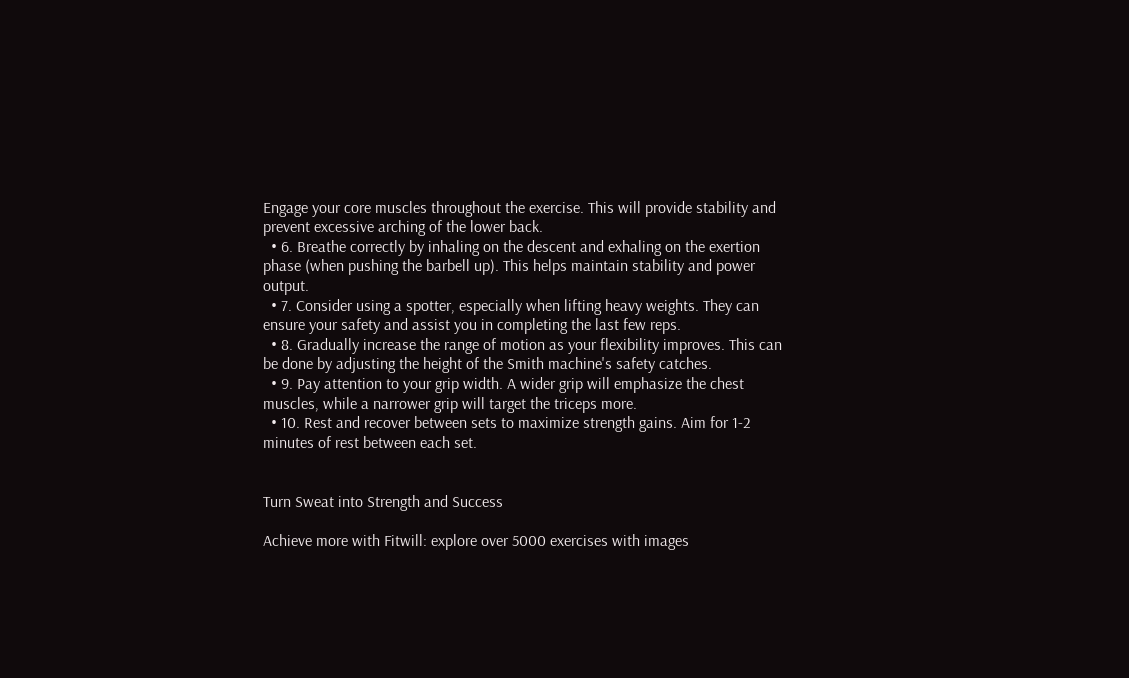Engage your core muscles throughout the exercise. This will provide stability and prevent excessive arching of the lower back.
  • 6. Breathe correctly by inhaling on the descent and exhaling on the exertion phase (when pushing the barbell up). This helps maintain stability and power output.
  • 7. Consider using a spotter, especially when lifting heavy weights. They can ensure your safety and assist you in completing the last few reps.
  • 8. Gradually increase the range of motion as your flexibility improves. This can be done by adjusting the height of the Smith machine's safety catches.
  • 9. Pay attention to your grip width. A wider grip will emphasize the chest muscles, while a narrower grip will target the triceps more.
  • 10. Rest and recover between sets to maximize strength gains. Aim for 1-2 minutes of rest between each set.


Turn Sweat into Strength and Success

Achieve more with Fitwill: explore over 5000 exercises with images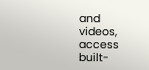and videos, access built-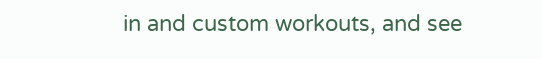in and custom workouts, and see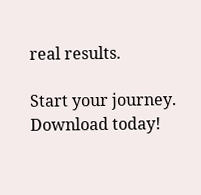real results.

Start your journey. Download today!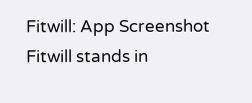Fitwill: App Screenshot
Fitwill stands in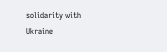solidarity with Ukraine